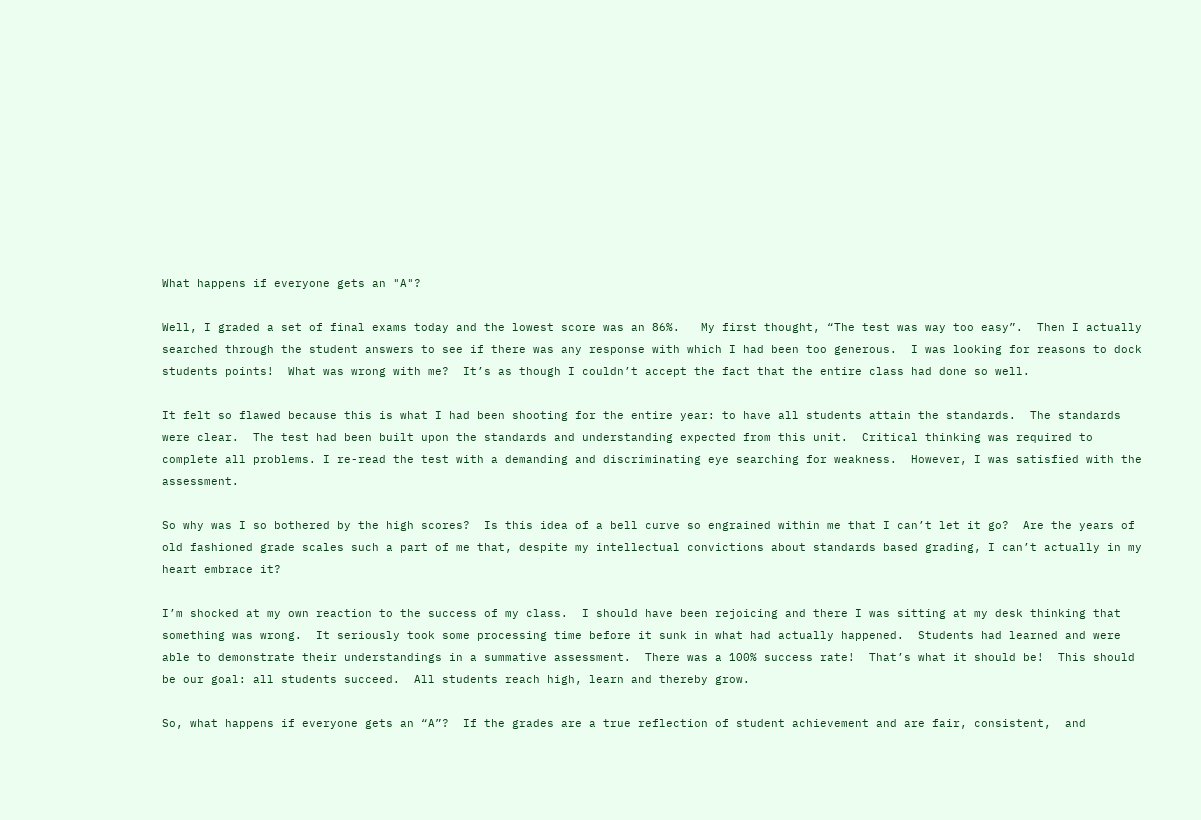What happens if everyone gets an "A"?

Well, I graded a set of final exams today and the lowest score was an 86%.   My first thought, “The test was way too easy”.  Then I actually searched through the student answers to see if there was any response with which I had been too generous.  I was looking for reasons to dock students points!  What was wrong with me?  It’s as though I couldn’t accept the fact that the entire class had done so well.

It felt so flawed because this is what I had been shooting for the entire year: to have all students attain the standards.  The standards were clear.  The test had been built upon the standards and understanding expected from this unit.  Critical thinking was required to complete all problems. I re-read the test with a demanding and discriminating eye searching for weakness.  However, I was satisfied with the assessment.

So why was I so bothered by the high scores?  Is this idea of a bell curve so engrained within me that I can’t let it go?  Are the years of old fashioned grade scales such a part of me that, despite my intellectual convictions about standards based grading, I can’t actually in my heart embrace it?

I’m shocked at my own reaction to the success of my class.  I should have been rejoicing and there I was sitting at my desk thinking that something was wrong.  It seriously took some processing time before it sunk in what had actually happened.  Students had learned and were able to demonstrate their understandings in a summative assessment.  There was a 100% success rate!  That’s what it should be!  This should be our goal: all students succeed.  All students reach high, learn and thereby grow.

So, what happens if everyone gets an “A”?  If the grades are a true reflection of student achievement and are fair, consistent,  and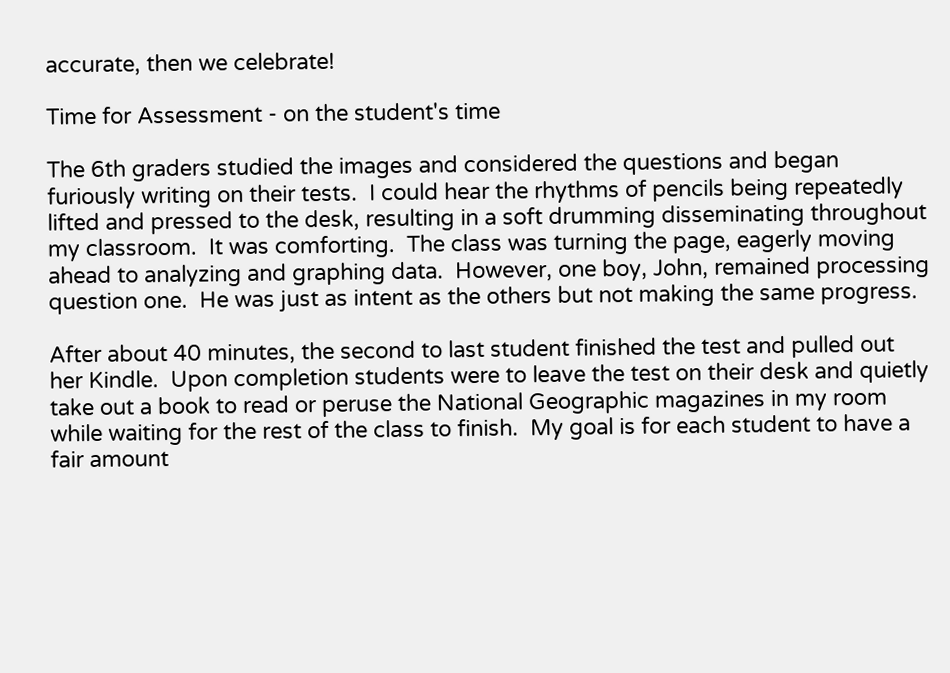accurate, then we celebrate!

Time for Assessment - on the student's time

The 6th graders studied the images and considered the questions and began furiously writing on their tests.  I could hear the rhythms of pencils being repeatedly lifted and pressed to the desk, resulting in a soft drumming disseminating throughout my classroom.  It was comforting.  The class was turning the page, eagerly moving ahead to analyzing and graphing data.  However, one boy, John, remained processing question one.  He was just as intent as the others but not making the same progress.

After about 40 minutes, the second to last student finished the test and pulled out her Kindle.  Upon completion students were to leave the test on their desk and quietly take out a book to read or peruse the National Geographic magazines in my room while waiting for the rest of the class to finish.  My goal is for each student to have a fair amount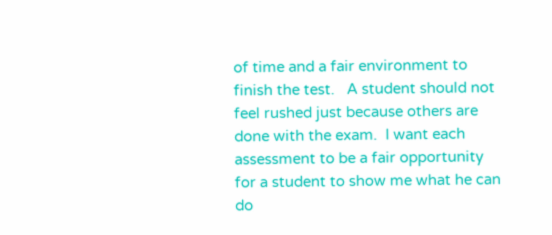of time and a fair environment to finish the test.   A student should not feel rushed just because others are done with the exam.  I want each assessment to be a fair opportunity for a student to show me what he can do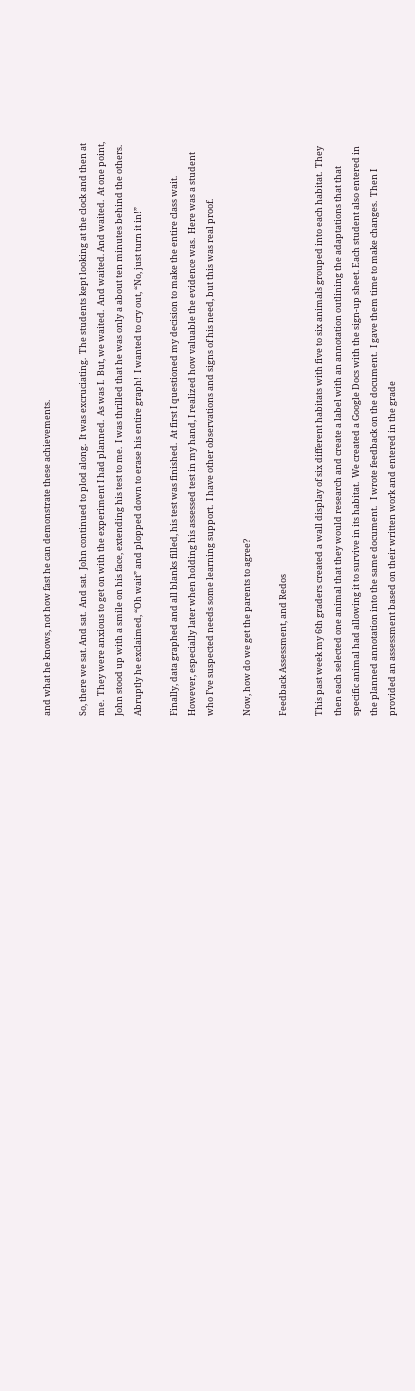and what he knows, not how fast he can demonstrate these achievements.

So, there we sat. And sat.  And sat.  John continued to plod along.  It was excruciating.  The students kept looking at the clock and then at me.  They were anxious to get on with the experiment I had planned.  As was I.  But, we waited.  And waited. And waited.  At one point, John stood up with a smile on his face, extending his test to me.  I was thrilled that he was only a about ten minutes behind the others.   Abruptly he exclaimed, “Oh wait” and plopped down to erase his entire graph!  I wanted to cry out, “No, just turn it in!”

Finally, data graphed and all blanks filled, his test was finished.  At first I questioned my decision to make the entire class wait.  However, especially later when holding his assessed test in my hand, I realized how valuable the evidence was.  Here was a student who I’ve suspected needs some learning support.  I have other observations and signs of his need, but this was real proof.

Now, how do we get the parents to agree?

Feedback Assessment, and Redos

This past week my 6th graders created a wall display of six different habitats with five to six animals grouped into each habitat.  They then each selected one animal that they would research and create a label with an annotation outlining the adaptations that that specific animal had allowing it to survive in its habitat.  We created a Google Docs with the sign-up sheet. Each student also entered in the planned annotation into the same document.   I wrote feedback on the document.  I gave them time to make changes.  Then I provided an assessment based on their written work and entered in the grade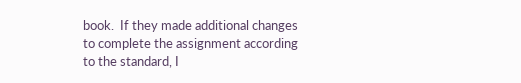book.  If they made additional changes to complete the assignment according to the standard, I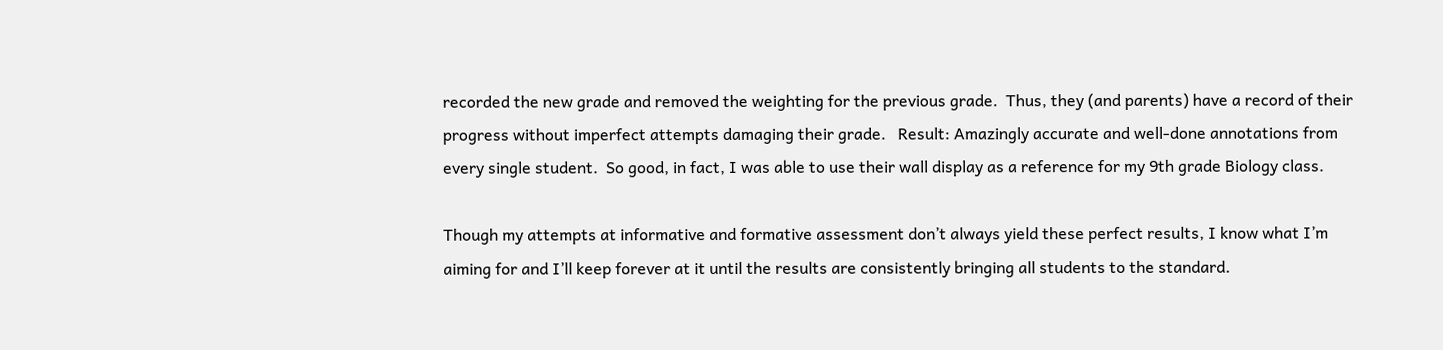recorded the new grade and removed the weighting for the previous grade.  Thus, they (and parents) have a record of their progress without imperfect attempts damaging their grade.   Result: Amazingly accurate and well-done annotations from every single student.  So good, in fact, I was able to use their wall display as a reference for my 9th grade Biology class.

Though my attempts at informative and formative assessment don’t always yield these perfect results, I know what I’m aiming for and I’ll keep forever at it until the results are consistently bringing all students to the standard.